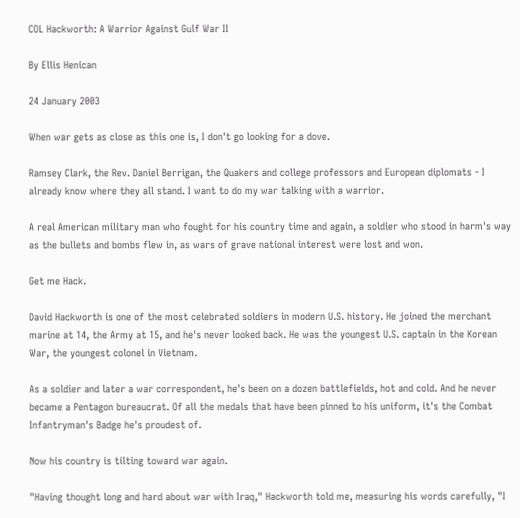COL Hackworth: A Warrior Against Gulf War II

By Ellis Henican

24 January 2003

When war gets as close as this one is, I don't go looking for a dove.

Ramsey Clark, the Rev. Daniel Berrigan, the Quakers and college professors and European diplomats - I already know where they all stand. I want to do my war talking with a warrior.

A real American military man who fought for his country time and again, a soldier who stood in harm's way as the bullets and bombs flew in, as wars of grave national interest were lost and won.

Get me Hack.

David Hackworth is one of the most celebrated soldiers in modern U.S. history. He joined the merchant marine at 14, the Army at 15, and he's never looked back. He was the youngest U.S. captain in the Korean War, the youngest colonel in Vietnam.

As a soldier and later a war correspondent, he's been on a dozen battlefields, hot and cold. And he never became a Pentagon bureaucrat. Of all the medals that have been pinned to his uniform, it's the Combat Infantryman's Badge he's proudest of.

Now his country is tilting toward war again.

"Having thought long and hard about war with Iraq," Hackworth told me, measuring his words carefully, "I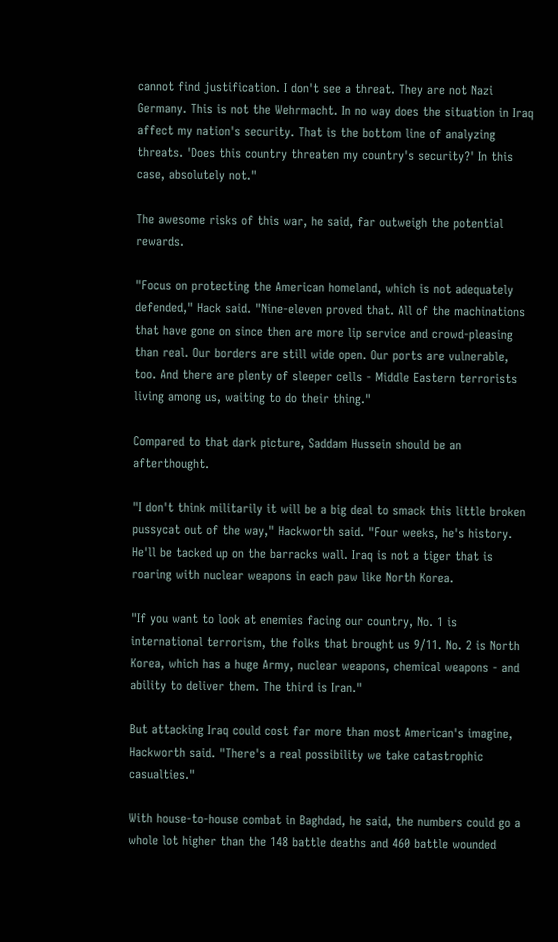cannot find justification. I don't see a threat. They are not Nazi Germany. This is not the Wehrmacht. In no way does the situation in Iraq affect my nation's security. That is the bottom line of analyzing threats. 'Does this country threaten my country's security?' In this case, absolutely not."

The awesome risks of this war, he said, far outweigh the potential rewards.

"Focus on protecting the American homeland, which is not adequately defended," Hack said. "Nine-eleven proved that. All of the machinations that have gone on since then are more lip service and crowd-pleasing than real. Our borders are still wide open. Our ports are vulnerable, too. And there are plenty of sleeper cells - Middle Eastern terrorists living among us, waiting to do their thing."

Compared to that dark picture, Saddam Hussein should be an afterthought.

"I don't think militarily it will be a big deal to smack this little broken pussycat out of the way," Hackworth said. "Four weeks, he's history. He'll be tacked up on the barracks wall. Iraq is not a tiger that is roaring with nuclear weapons in each paw like North Korea.

"If you want to look at enemies facing our country, No. 1 is international terrorism, the folks that brought us 9/11. No. 2 is North Korea, which has a huge Army, nuclear weapons, chemical weapons - and ability to deliver them. The third is Iran."

But attacking Iraq could cost far more than most American's imagine, Hackworth said. "There's a real possibility we take catastrophic casualties."

With house-to-house combat in Baghdad, he said, the numbers could go a whole lot higher than the 148 battle deaths and 460 battle wounded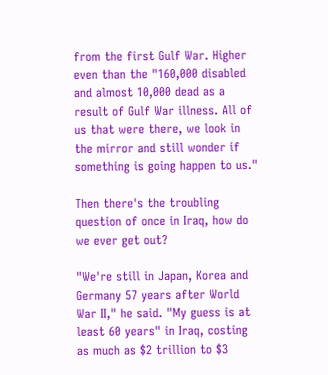from the first Gulf War. Higher even than the "160,000 disabled and almost 10,000 dead as a result of Gulf War illness. All of us that were there, we look in the mirror and still wonder if something is going happen to us."

Then there's the troubling question of once in Iraq, how do we ever get out?

"We're still in Japan, Korea and Germany 57 years after World War II," he said. "My guess is at least 60 years" in Iraq, costing as much as $2 trillion to $3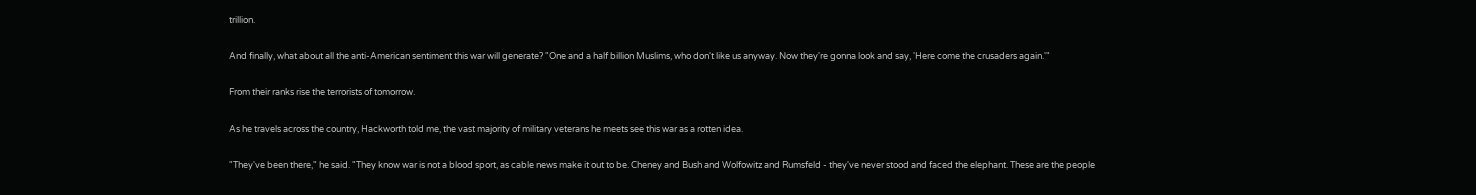trillion.

And finally, what about all the anti-American sentiment this war will generate? "One and a half billion Muslims, who don't like us anyway. Now they're gonna look and say, 'Here come the crusaders again.'"

From their ranks rise the terrorists of tomorrow.

As he travels across the country, Hackworth told me, the vast majority of military veterans he meets see this war as a rotten idea.

"They've been there," he said. "They know war is not a blood sport, as cable news make it out to be. Cheney and Bush and Wolfowitz and Rumsfeld - they've never stood and faced the elephant. These are the people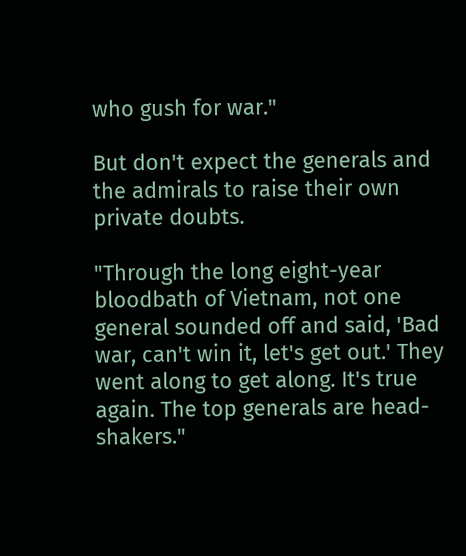who gush for war."

But don't expect the generals and the admirals to raise their own private doubts.

"Through the long eight-year bloodbath of Vietnam, not one general sounded off and said, 'Bad war, can't win it, let's get out.' They went along to get along. It's true again. The top generals are head-shakers."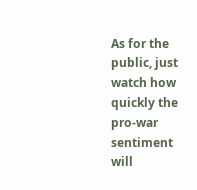As for the public, just watch how quickly the pro-war sentiment will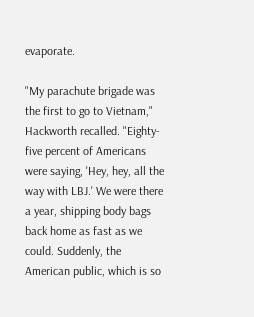evaporate.

"My parachute brigade was the first to go to Vietnam," Hackworth recalled. "Eighty-five percent of Americans were saying, 'Hey, hey, all the way with LBJ.' We were there a year, shipping body bags back home as fast as we could. Suddenly, the American public, which is so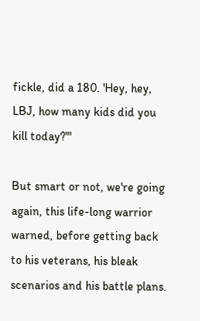fickle, did a 180. 'Hey, hey, LBJ, how many kids did you kill today?'"

But smart or not, we're going again, this life-long warrior warned, before getting back to his veterans, his bleak scenarios and his battle plans.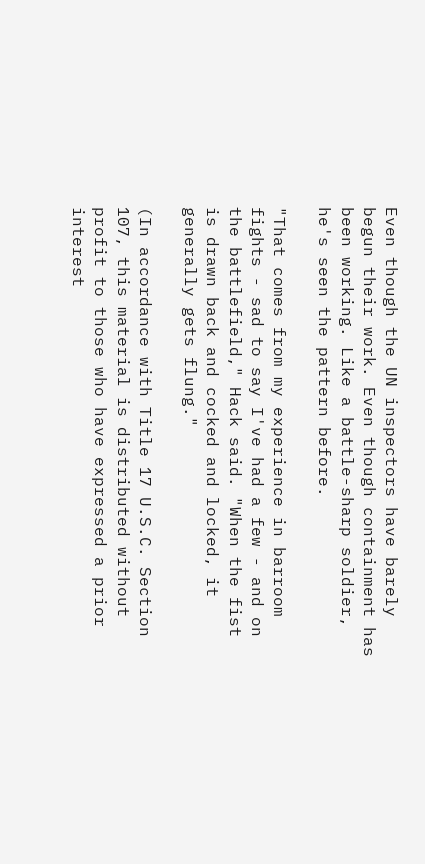Even though the UN inspectors have barely begun their work. Even though containment has been working. Like a battle-sharp soldier, he's seen the pattern before.

"That comes from my experience in barroom fights - sad to say I've had a few - and on the battlefield," Hack said. "When the fist is drawn back and cocked and locked, it generally gets flung."

(In accordance with Title 17 U.S.C. Section 107, this material is distributed without profit to those who have expressed a prior interest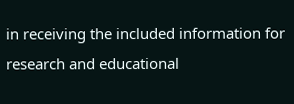in receiving the included information for research and educational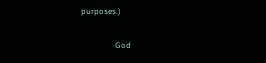purposes.)

                 God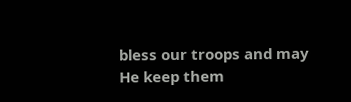bless our troops and may He keep them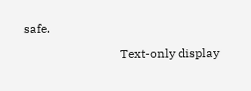safe.

                                Text-only display